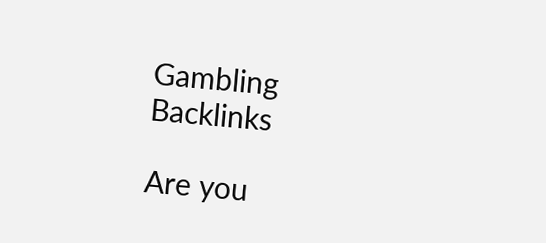Gambling Backlinks

Are you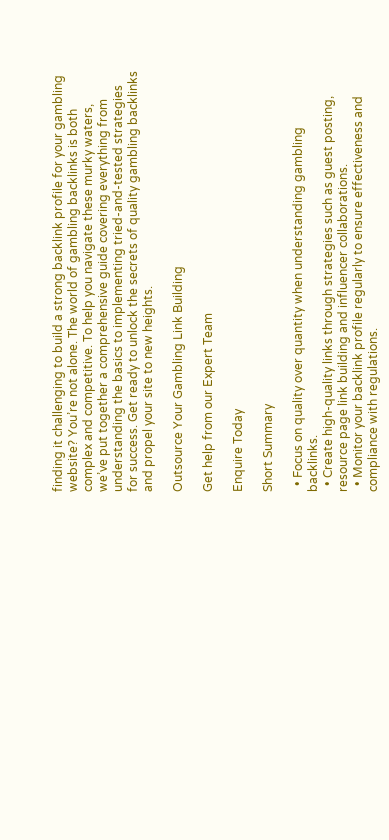finding it challenging to build a strong backlink profile for your gambling website? You’re not alone. The world of gambling backlinks is both complex and competitive. To help you navigate these murky waters, we’ve put together a comprehensive guide covering everything from understanding the basics to implementing tried-and-tested strategies for success. Get ready to unlock the secrets of quality gambling backlinks and propel your site to new heights.

Outsource Your Gambling Link Building

Get help from our Expert Team

Enquire Today

Short Summary

  • Focus on quality over quantity when understanding gambling backlinks.
  • Create high-quality links through strategies such as guest posting, resource page link building and influencer collaborations.
  • Monitor your backlink profile regularly to ensure effectiveness and compliance with regulations.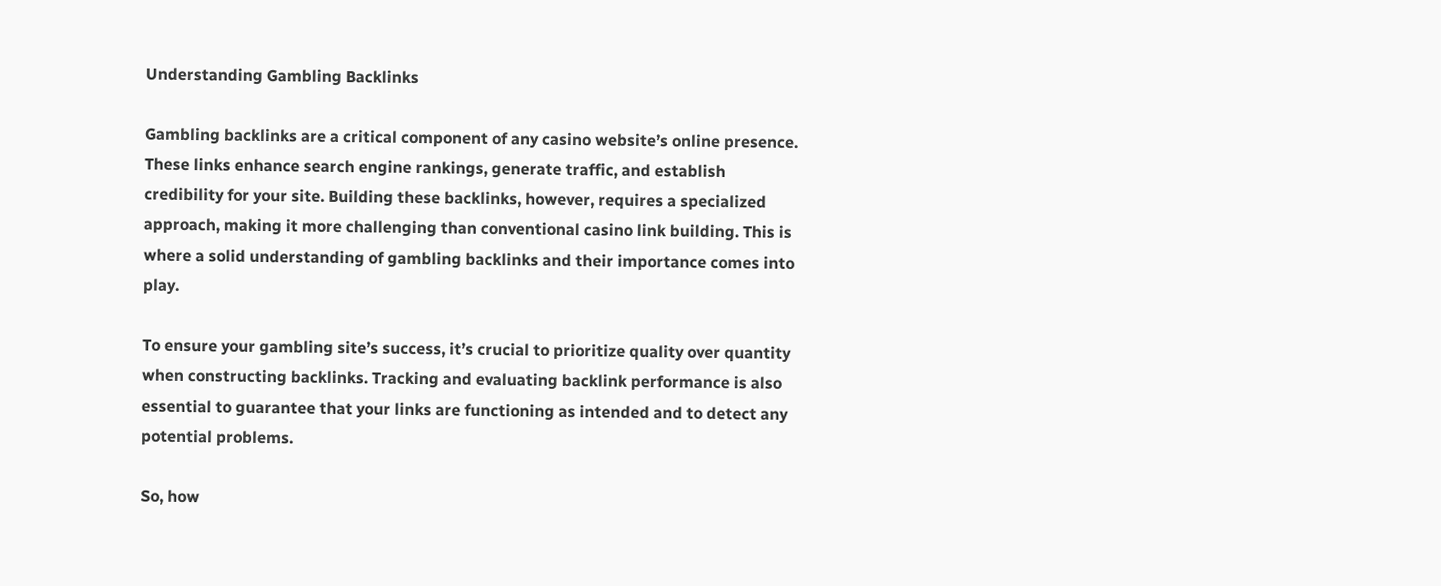Understanding Gambling Backlinks

Gambling backlinks are a critical component of any casino website’s online presence. These links enhance search engine rankings, generate traffic, and establish credibility for your site. Building these backlinks, however, requires a specialized approach, making it more challenging than conventional casino link building. This is where a solid understanding of gambling backlinks and their importance comes into play.

To ensure your gambling site’s success, it’s crucial to prioritize quality over quantity when constructing backlinks. Tracking and evaluating backlink performance is also essential to guarantee that your links are functioning as intended and to detect any potential problems.

So, how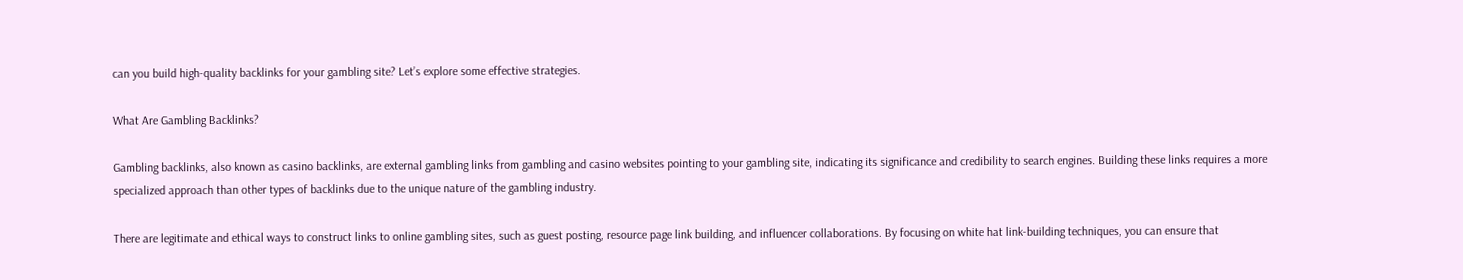can you build high-quality backlinks for your gambling site? Let’s explore some effective strategies.

What Are Gambling Backlinks?

Gambling backlinks, also known as casino backlinks, are external gambling links from gambling and casino websites pointing to your gambling site, indicating its significance and credibility to search engines. Building these links requires a more specialized approach than other types of backlinks due to the unique nature of the gambling industry.

There are legitimate and ethical ways to construct links to online gambling sites, such as guest posting, resource page link building, and influencer collaborations. By focusing on white hat link-building techniques, you can ensure that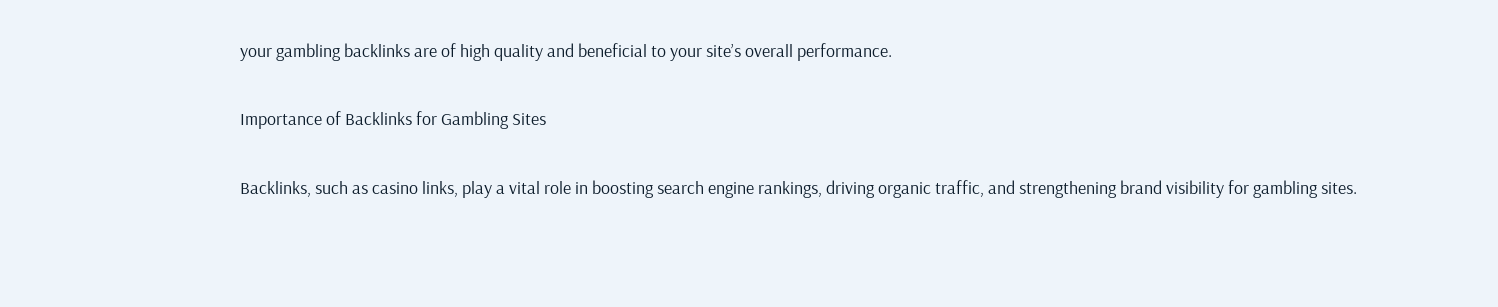your gambling backlinks are of high quality and beneficial to your site’s overall performance.

Importance of Backlinks for Gambling Sites

Backlinks, such as casino links, play a vital role in boosting search engine rankings, driving organic traffic, and strengthening brand visibility for gambling sites.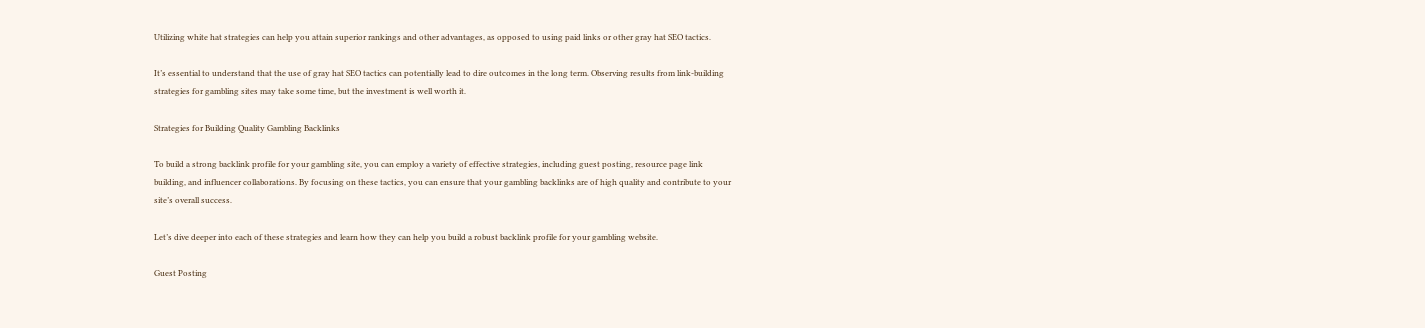Utilizing white hat strategies can help you attain superior rankings and other advantages, as opposed to using paid links or other gray hat SEO tactics.

It’s essential to understand that the use of gray hat SEO tactics can potentially lead to dire outcomes in the long term. Observing results from link-building strategies for gambling sites may take some time, but the investment is well worth it.

Strategies for Building Quality Gambling Backlinks

To build a strong backlink profile for your gambling site, you can employ a variety of effective strategies, including guest posting, resource page link building, and influencer collaborations. By focusing on these tactics, you can ensure that your gambling backlinks are of high quality and contribute to your site’s overall success.

Let’s dive deeper into each of these strategies and learn how they can help you build a robust backlink profile for your gambling website.

Guest Posting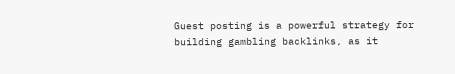Guest posting is a powerful strategy for building gambling backlinks, as it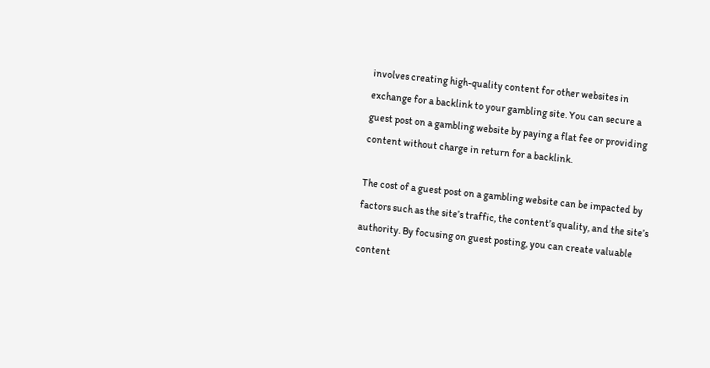involves creating high-quality content for other websites in exchange for a backlink to your gambling site. You can secure a guest post on a gambling website by paying a flat fee or providing content without charge in return for a backlink.

The cost of a guest post on a gambling website can be impacted by factors such as the site’s traffic, the content’s quality, and the site’s authority. By focusing on guest posting, you can create valuable content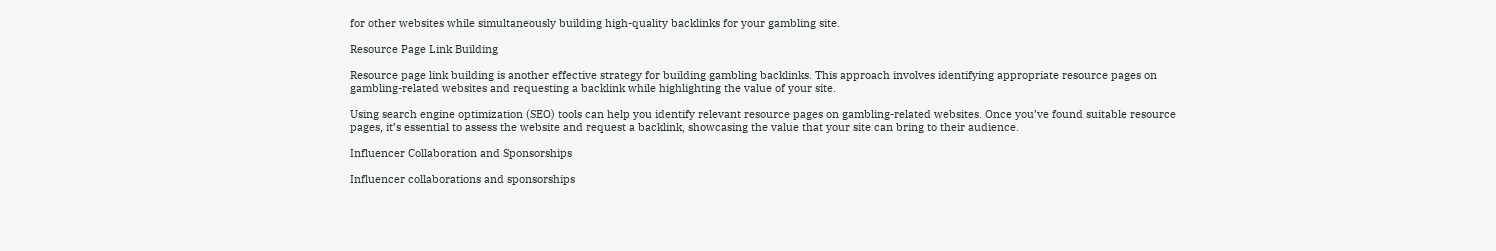for other websites while simultaneously building high-quality backlinks for your gambling site.

Resource Page Link Building

Resource page link building is another effective strategy for building gambling backlinks. This approach involves identifying appropriate resource pages on gambling-related websites and requesting a backlink while highlighting the value of your site.

Using search engine optimization (SEO) tools can help you identify relevant resource pages on gambling-related websites. Once you’ve found suitable resource pages, it’s essential to assess the website and request a backlink, showcasing the value that your site can bring to their audience.

Influencer Collaboration and Sponsorships

Influencer collaborations and sponsorships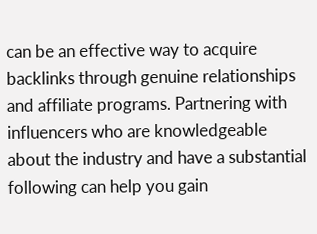can be an effective way to acquire backlinks through genuine relationships and affiliate programs. Partnering with influencers who are knowledgeable about the industry and have a substantial following can help you gain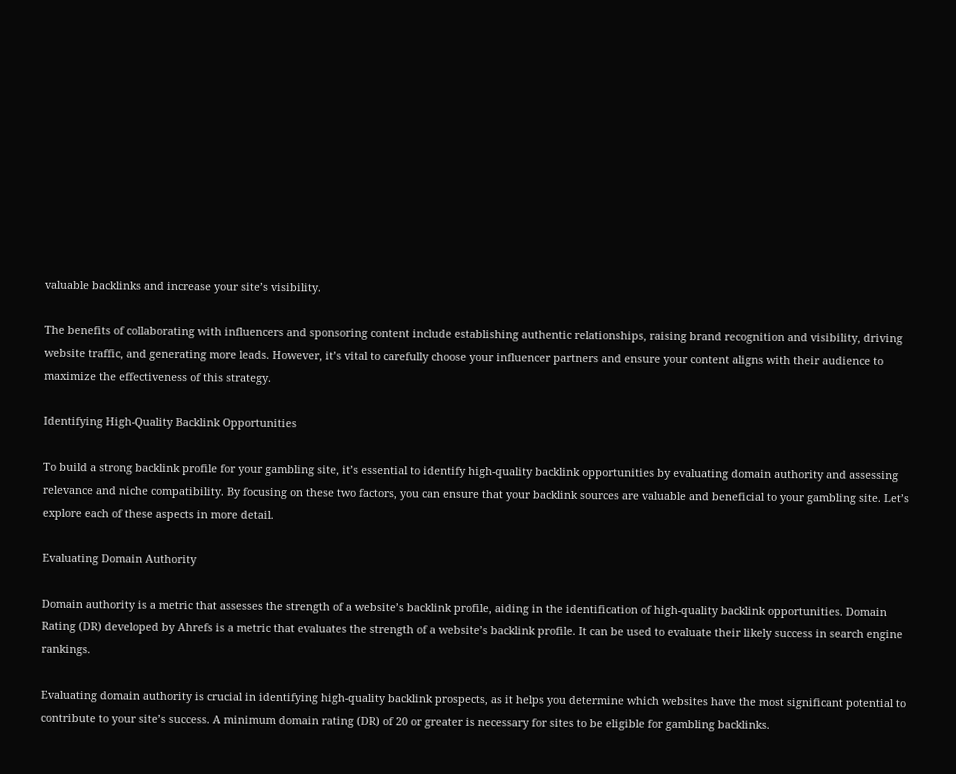valuable backlinks and increase your site’s visibility.

The benefits of collaborating with influencers and sponsoring content include establishing authentic relationships, raising brand recognition and visibility, driving website traffic, and generating more leads. However, it’s vital to carefully choose your influencer partners and ensure your content aligns with their audience to maximize the effectiveness of this strategy.

Identifying High-Quality Backlink Opportunities

To build a strong backlink profile for your gambling site, it’s essential to identify high-quality backlink opportunities by evaluating domain authority and assessing relevance and niche compatibility. By focusing on these two factors, you can ensure that your backlink sources are valuable and beneficial to your gambling site. Let’s explore each of these aspects in more detail.

Evaluating Domain Authority

Domain authority is a metric that assesses the strength of a website’s backlink profile, aiding in the identification of high-quality backlink opportunities. Domain Rating (DR) developed by Ahrefs is a metric that evaluates the strength of a website’s backlink profile. It can be used to evaluate their likely success in search engine rankings.

Evaluating domain authority is crucial in identifying high-quality backlink prospects, as it helps you determine which websites have the most significant potential to contribute to your site’s success. A minimum domain rating (DR) of 20 or greater is necessary for sites to be eligible for gambling backlinks.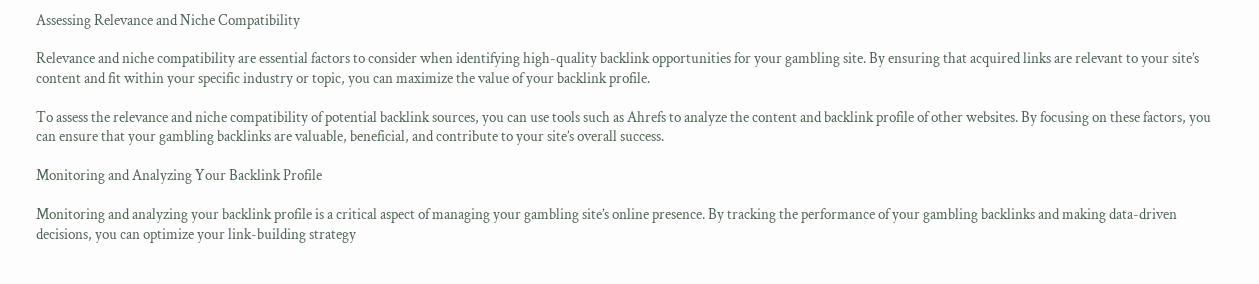Assessing Relevance and Niche Compatibility

Relevance and niche compatibility are essential factors to consider when identifying high-quality backlink opportunities for your gambling site. By ensuring that acquired links are relevant to your site’s content and fit within your specific industry or topic, you can maximize the value of your backlink profile.

To assess the relevance and niche compatibility of potential backlink sources, you can use tools such as Ahrefs to analyze the content and backlink profile of other websites. By focusing on these factors, you can ensure that your gambling backlinks are valuable, beneficial, and contribute to your site’s overall success.

Monitoring and Analyzing Your Backlink Profile

Monitoring and analyzing your backlink profile is a critical aspect of managing your gambling site’s online presence. By tracking the performance of your gambling backlinks and making data-driven decisions, you can optimize your link-building strategy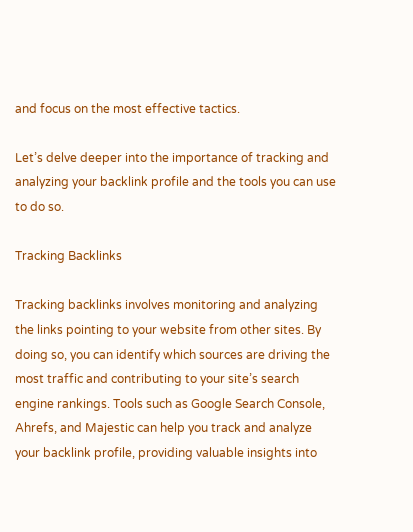and focus on the most effective tactics.

Let’s delve deeper into the importance of tracking and analyzing your backlink profile and the tools you can use to do so.

Tracking Backlinks

Tracking backlinks involves monitoring and analyzing the links pointing to your website from other sites. By doing so, you can identify which sources are driving the most traffic and contributing to your site’s search engine rankings. Tools such as Google Search Console, Ahrefs, and Majestic can help you track and analyze your backlink profile, providing valuable insights into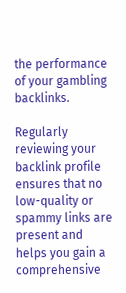the performance of your gambling backlinks.

Regularly reviewing your backlink profile ensures that no low-quality or spammy links are present and helps you gain a comprehensive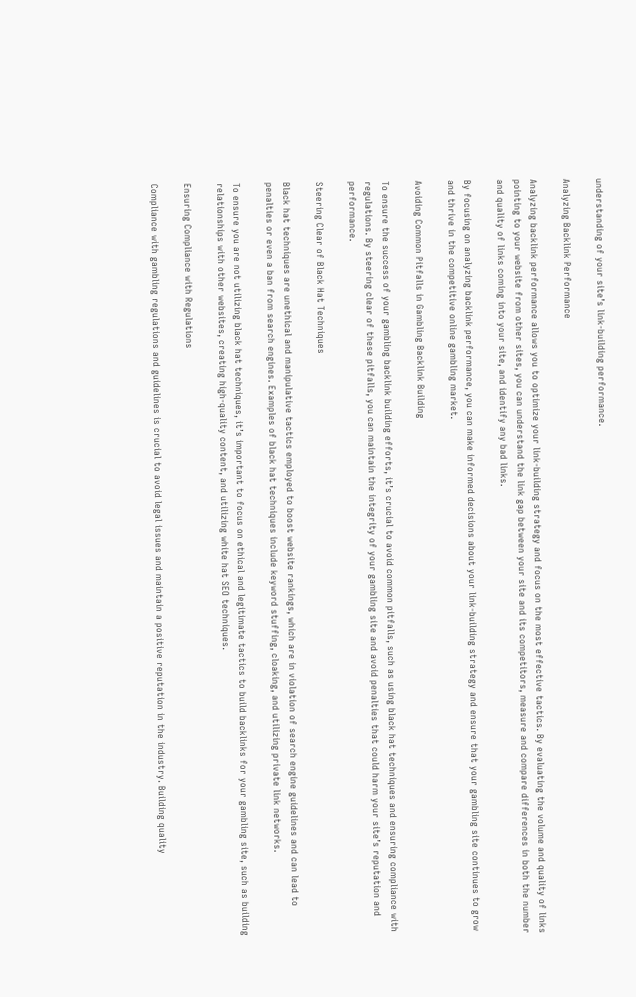understanding of your site’s link-building performance.

Analyzing Backlink Performance

Analyzing backlink performance allows you to optimize your link-building strategy and focus on the most effective tactics. By evaluating the volume and quality of links pointing to your website from other sites, you can understand the link gap between your site and its competitors, measure and compare differences in both the number and quality of links coming into your site, and identify any bad links.

By focusing on analyzing backlink performance, you can make informed decisions about your link-building strategy and ensure that your gambling site continues to grow and thrive in the competitive online gambling market.

Avoiding Common Pitfalls in Gambling Backlink Building

To ensure the success of your gambling backlink building efforts, it’s crucial to avoid common pitfalls, such as using black hat techniques and ensuring compliance with regulations. By steering clear of these pitfalls, you can maintain the integrity of your gambling site and avoid penalties that could harm your site’s reputation and performance.

Steering Clear of Black Hat Techniques

Black hat techniques are unethical and manipulative tactics employed to boost website rankings, which are in violation of search engine guidelines and can lead to penalties or even a ban from search engines. Examples of black hat techniques include keyword stuffing, cloaking, and utilizing private link networks.

To ensure you are not utilizing black hat techniques, it’s important to focus on ethical and legitimate tactics to build backlinks for your gambling site, such as building relationships with other websites, creating high-quality content, and utilizing white hat SEO techniques.

Ensuring Compliance with Regulations

Compliance with gambling regulations and guidelines is crucial to avoid legal issues and maintain a positive reputation in the industry. Building quality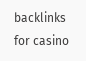backlinks for casino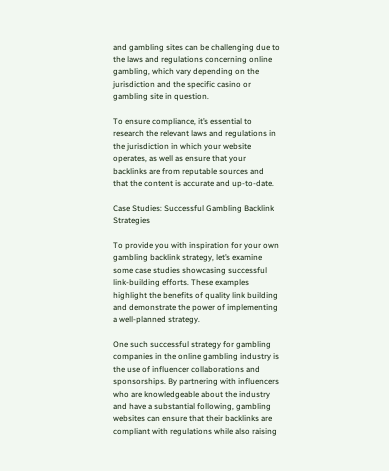and gambling sites can be challenging due to the laws and regulations concerning online gambling, which vary depending on the jurisdiction and the specific casino or gambling site in question.

To ensure compliance, it’s essential to research the relevant laws and regulations in the jurisdiction in which your website operates, as well as ensure that your backlinks are from reputable sources and that the content is accurate and up-to-date.

Case Studies: Successful Gambling Backlink Strategies

To provide you with inspiration for your own gambling backlink strategy, let’s examine some case studies showcasing successful link-building efforts. These examples highlight the benefits of quality link building and demonstrate the power of implementing a well-planned strategy.

One such successful strategy for gambling companies in the online gambling industry is the use of influencer collaborations and sponsorships. By partnering with influencers who are knowledgeable about the industry and have a substantial following, gambling websites can ensure that their backlinks are compliant with regulations while also raising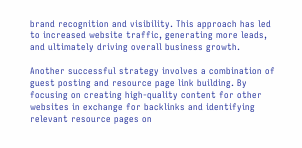brand recognition and visibility. This approach has led to increased website traffic, generating more leads, and ultimately driving overall business growth.

Another successful strategy involves a combination of guest posting and resource page link building. By focusing on creating high-quality content for other websites in exchange for backlinks and identifying relevant resource pages on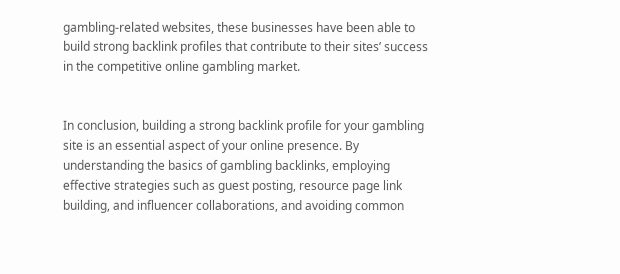gambling-related websites, these businesses have been able to build strong backlink profiles that contribute to their sites’ success in the competitive online gambling market.


In conclusion, building a strong backlink profile for your gambling site is an essential aspect of your online presence. By understanding the basics of gambling backlinks, employing effective strategies such as guest posting, resource page link building, and influencer collaborations, and avoiding common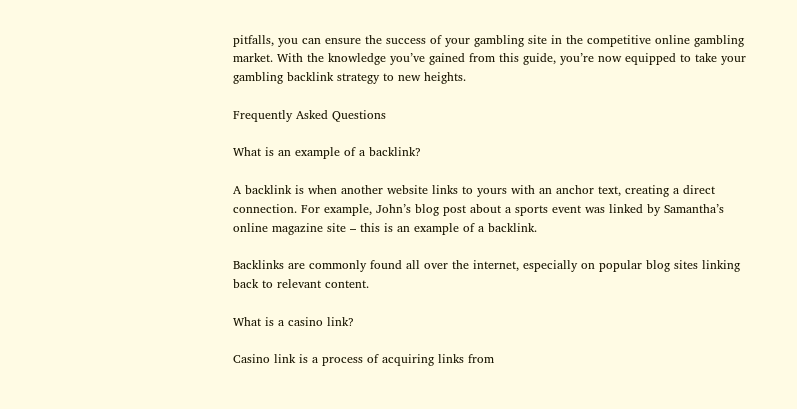pitfalls, you can ensure the success of your gambling site in the competitive online gambling market. With the knowledge you’ve gained from this guide, you’re now equipped to take your gambling backlink strategy to new heights.

Frequently Asked Questions

What is an example of a backlink?

A backlink is when another website links to yours with an anchor text, creating a direct connection. For example, John’s blog post about a sports event was linked by Samantha’s online magazine site – this is an example of a backlink.

Backlinks are commonly found all over the internet, especially on popular blog sites linking back to relevant content.

What is a casino link?

Casino link is a process of acquiring links from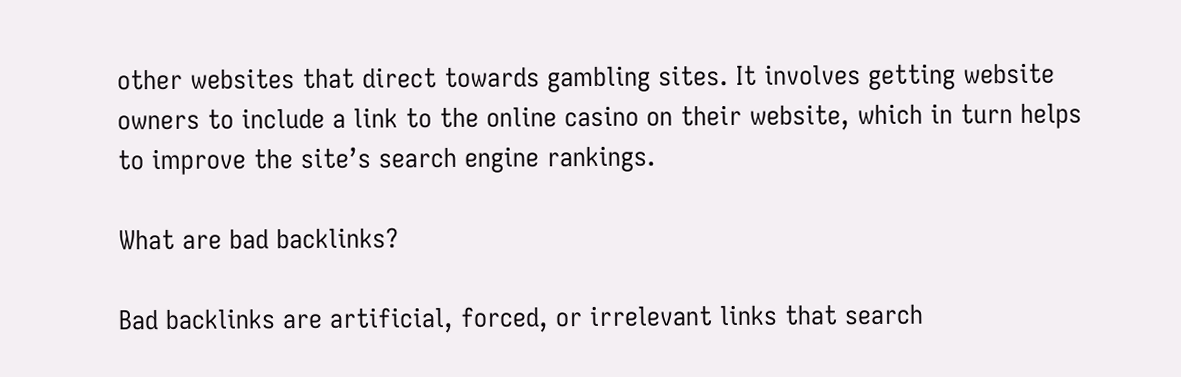other websites that direct towards gambling sites. It involves getting website owners to include a link to the online casino on their website, which in turn helps to improve the site’s search engine rankings.

What are bad backlinks?

Bad backlinks are artificial, forced, or irrelevant links that search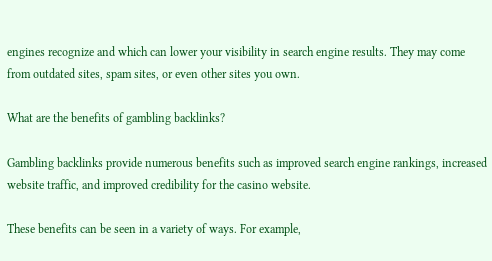engines recognize and which can lower your visibility in search engine results. They may come from outdated sites, spam sites, or even other sites you own.

What are the benefits of gambling backlinks?

Gambling backlinks provide numerous benefits such as improved search engine rankings, increased website traffic, and improved credibility for the casino website.

These benefits can be seen in a variety of ways. For example,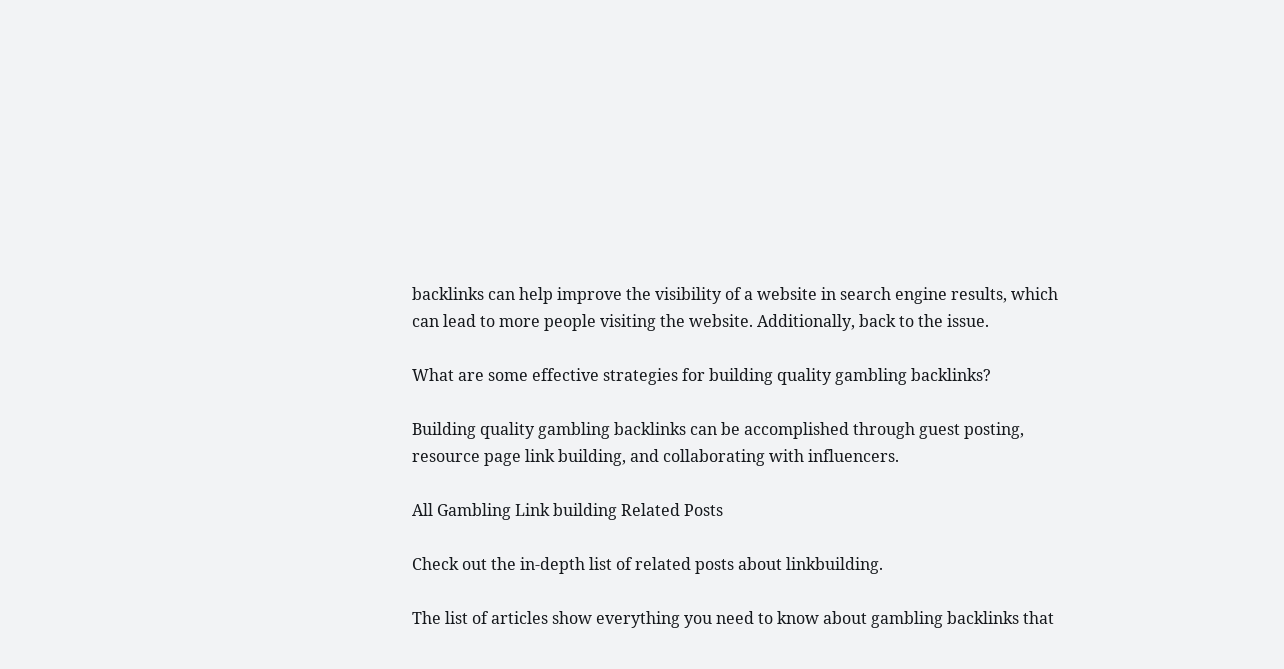backlinks can help improve the visibility of a website in search engine results, which can lead to more people visiting the website. Additionally, back to the issue.

What are some effective strategies for building quality gambling backlinks?

Building quality gambling backlinks can be accomplished through guest posting, resource page link building, and collaborating with influencers.

All Gambling Link building Related Posts

Check out the in-depth list of related posts about linkbuilding.

The list of articles show everything you need to know about gambling backlinks that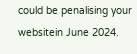could be penalising your websitein June 2024.